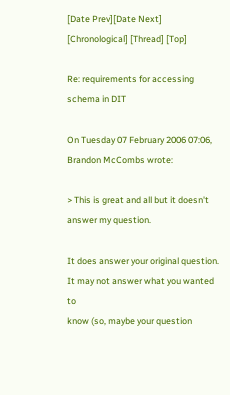[Date Prev][Date Next] [Chronological] [Thread] [Top]

Re: requirements for accessing schema in DIT

On Tuesday 07 February 2006 07:06, Brandon McCombs wrote:

> This is great and all but it doesn't answer my question.

It does answer your original question. It may not answer what you wanted to
know (so, maybe your question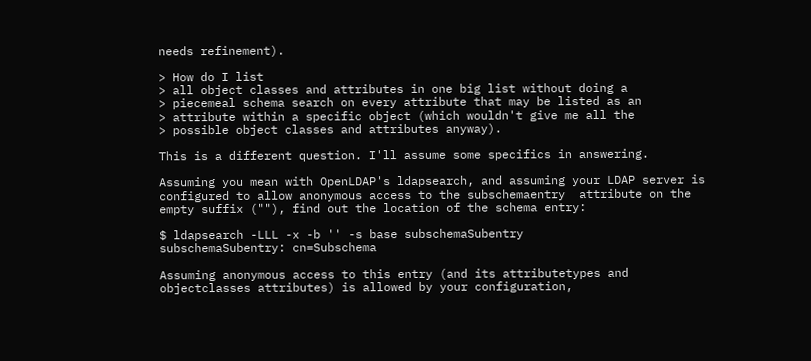needs refinement).

> How do I list
> all object classes and attributes in one big list without doing a
> piecemeal schema search on every attribute that may be listed as an
> attribute within a specific object (which wouldn't give me all the
> possible object classes and attributes anyway).

This is a different question. I'll assume some specifics in answering.

Assuming you mean with OpenLDAP's ldapsearch, and assuming your LDAP server is
configured to allow anonymous access to the subschemaentry  attribute on the
empty suffix (""), find out the location of the schema entry:

$ ldapsearch -LLL -x -b '' -s base subschemaSubentry
subschemaSubentry: cn=Subschema

Assuming anonymous access to this entry (and its attributetypes and
objectclasses attributes) is allowed by your configuration,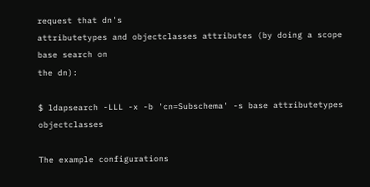request that dn's
attributetypes and objectclasses attributes (by doing a scope base search on
the dn):

$ ldapsearch -LLL -x -b 'cn=Subschema' -s base attributetypes objectclasses

The example configurations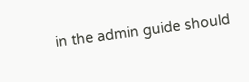in the admin guide should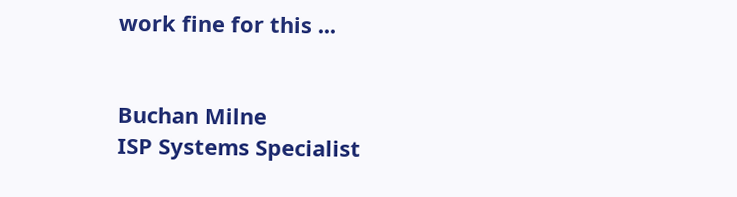work fine for this ...


Buchan Milne
ISP Systems Specialist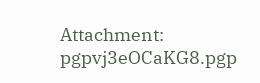Attachment: pgpvj3eOCaKG8.pgp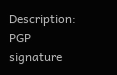Description: PGP signature